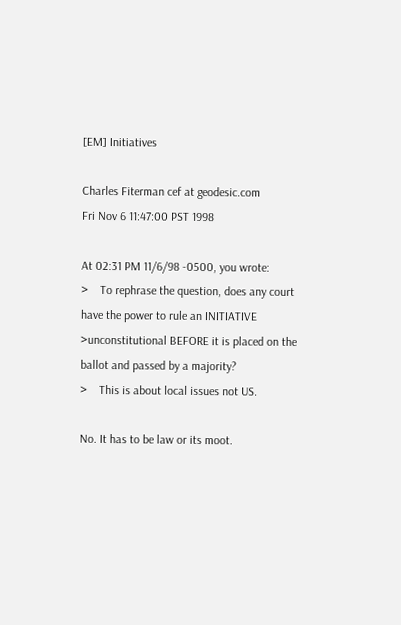[EM] Initiatives

Charles Fiterman cef at geodesic.com
Fri Nov 6 11:47:00 PST 1998

At 02:31 PM 11/6/98 -0500, you wrote:
>    To rephrase the question, does any court have the power to rule an INITIATIVE
>unconstitutional BEFORE it is placed on the ballot and passed by a majority?
>    This is about local issues not US.

No. It has to be law or its moot.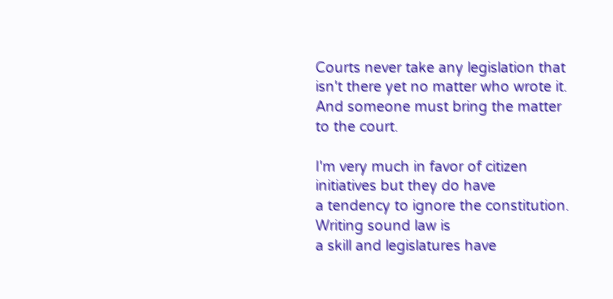Courts never take any legislation that
isn't there yet no matter who wrote it. And someone must bring the matter
to the court.

I'm very much in favor of citizen initiatives but they do have
a tendency to ignore the constitution. Writing sound law is
a skill and legislatures have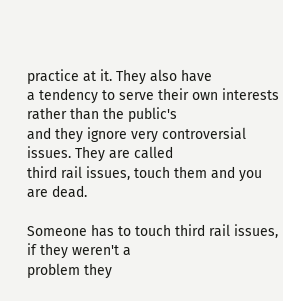practice at it. They also have
a tendency to serve their own interests rather than the public's
and they ignore very controversial issues. They are called
third rail issues, touch them and you are dead.

Someone has to touch third rail issues, if they weren't a
problem they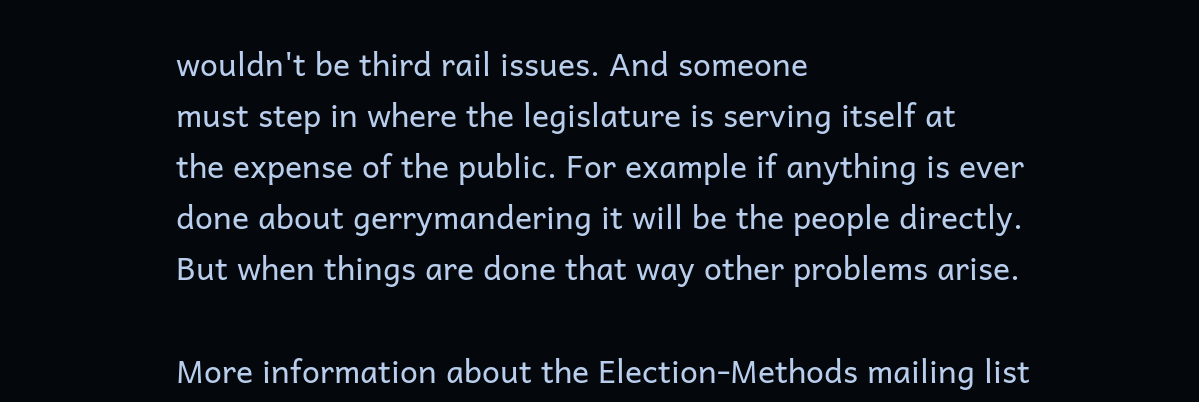wouldn't be third rail issues. And someone
must step in where the legislature is serving itself at
the expense of the public. For example if anything is ever
done about gerrymandering it will be the people directly.
But when things are done that way other problems arise.

More information about the Election-Methods mailing list